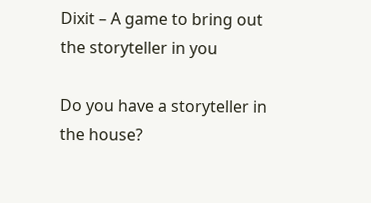Dixit – A game to bring out the storyteller in you

Do you have a storyteller in the house?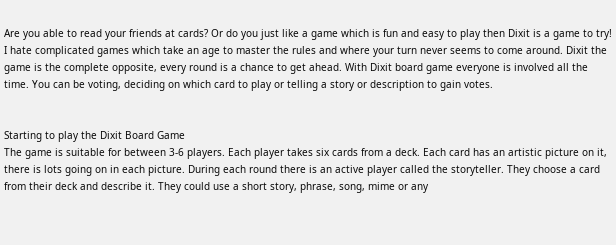Are you able to read your friends at cards? Or do you just like a game which is fun and easy to play then Dixit is a game to try! I hate complicated games which take an age to master the rules and where your turn never seems to come around. Dixit the game is the complete opposite, every round is a chance to get ahead. With Dixit board game everyone is involved all the time. You can be voting, deciding on which card to play or telling a story or description to gain votes.


Starting to play the Dixit Board Game
The game is suitable for between 3-6 players. Each player takes six cards from a deck. Each card has an artistic picture on it, there is lots going on in each picture. During each round there is an active player called the storyteller. They choose a card from their deck and describe it. They could use a short story, phrase, song, mime or any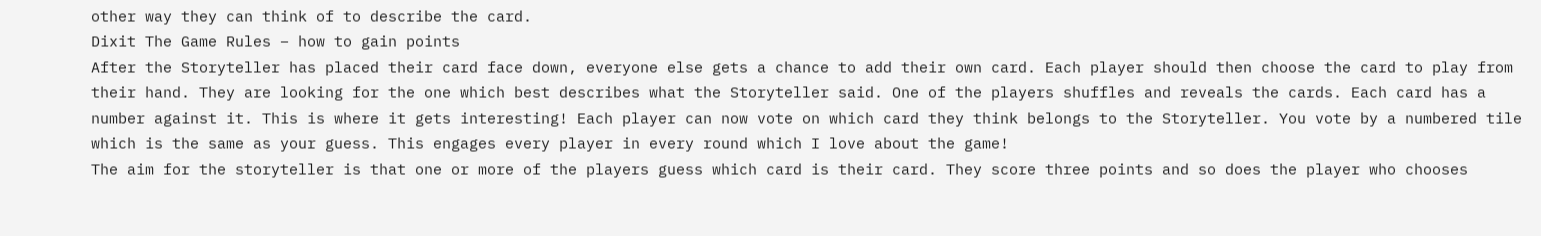other way they can think of to describe the card.
Dixit The Game Rules – how to gain points
After the Storyteller has placed their card face down, everyone else gets a chance to add their own card. Each player should then choose the card to play from their hand. They are looking for the one which best describes what the Storyteller said. One of the players shuffles and reveals the cards. Each card has a number against it. This is where it gets interesting! Each player can now vote on which card they think belongs to the Storyteller. You vote by a numbered tile which is the same as your guess. This engages every player in every round which I love about the game!
The aim for the storyteller is that one or more of the players guess which card is their card. They score three points and so does the player who chooses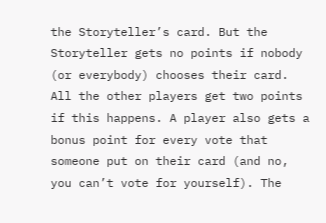the Storyteller’s card. But the Storyteller gets no points if nobody (or everybody) chooses their card. All the other players get two points if this happens. A player also gets a bonus point for every vote that someone put on their card (and no, you can’t vote for yourself). The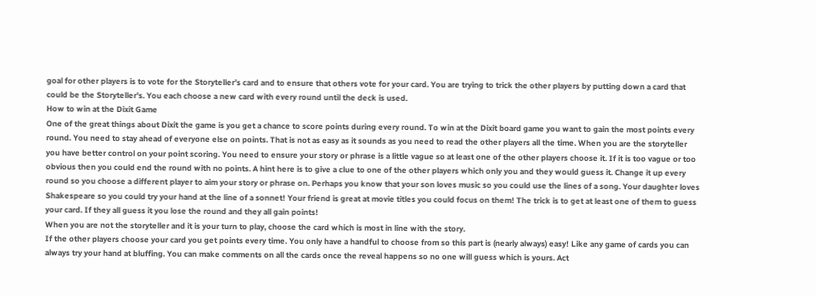goal for other players is to vote for the Storyteller’s card and to ensure that others vote for your card. You are trying to trick the other players by putting down a card that could be the Storyteller's. You each choose a new card with every round until the deck is used.
How to win at the Dixit Game
One of the great things about Dixit the game is you get a chance to score points during every round. To win at the Dixit board game you want to gain the most points every round. You need to stay ahead of everyone else on points. That is not as easy as it sounds as you need to read the other players all the time. When you are the storyteller you have better control on your point scoring. You need to ensure your story or phrase is a little vague so at least one of the other players choose it. If it is too vague or too obvious then you could end the round with no points. A hint here is to give a clue to one of the other players which only you and they would guess it. Change it up every round so you choose a different player to aim your story or phrase on. Perhaps you know that your son loves music so you could use the lines of a song. Your daughter loves Shakespeare so you could try your hand at the line of a sonnet! Your friend is great at movie titles you could focus on them! The trick is to get at least one of them to guess your card. If they all guess it you lose the round and they all gain points!
When you are not the storyteller and it is your turn to play, choose the card which is most in line with the story.
If the other players choose your card you get points every time. You only have a handful to choose from so this part is (nearly always) easy! Like any game of cards you can always try your hand at bluffing. You can make comments on all the cards once the reveal happens so no one will guess which is yours. Act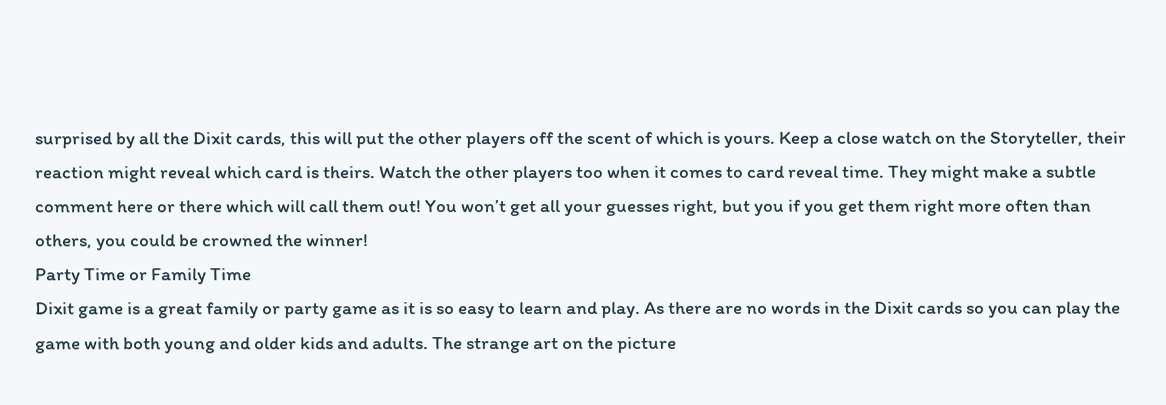surprised by all the Dixit cards, this will put the other players off the scent of which is yours. Keep a close watch on the Storyteller, their reaction might reveal which card is theirs. Watch the other players too when it comes to card reveal time. They might make a subtle comment here or there which will call them out! You won’t get all your guesses right, but you if you get them right more often than others, you could be crowned the winner!
Party Time or Family Time
Dixit game is a great family or party game as it is so easy to learn and play. As there are no words in the Dixit cards so you can play the game with both young and older kids and adults. The strange art on the picture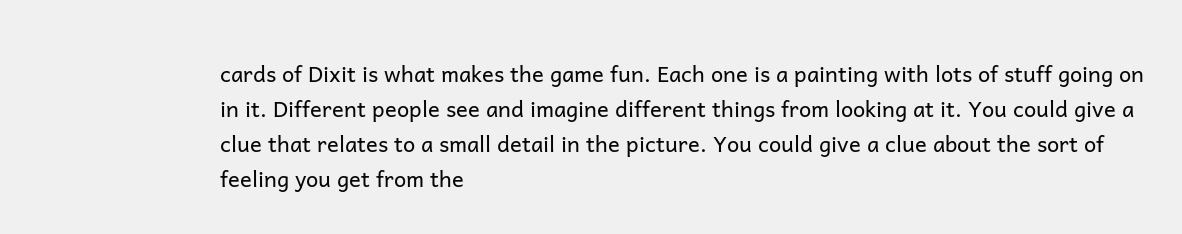cards of Dixit is what makes the game fun. Each one is a painting with lots of stuff going on in it. Different people see and imagine different things from looking at it. You could give a clue that relates to a small detail in the picture. You could give a clue about the sort of feeling you get from the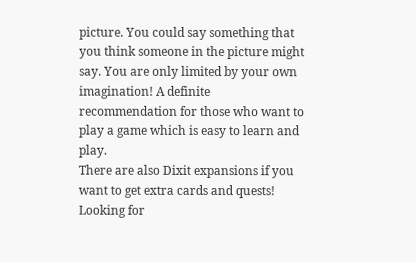picture. You could say something that you think someone in the picture might say. You are only limited by your own imagination! A definite recommendation for those who want to play a game which is easy to learn and play.
There are also Dixit expansions if you want to get extra cards and quests!
Looking for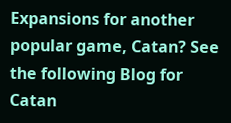Expansions for another popular game, Catan? See the following Blog for Catan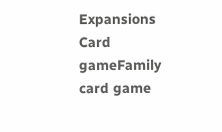Expansions
Card gameFamily card game